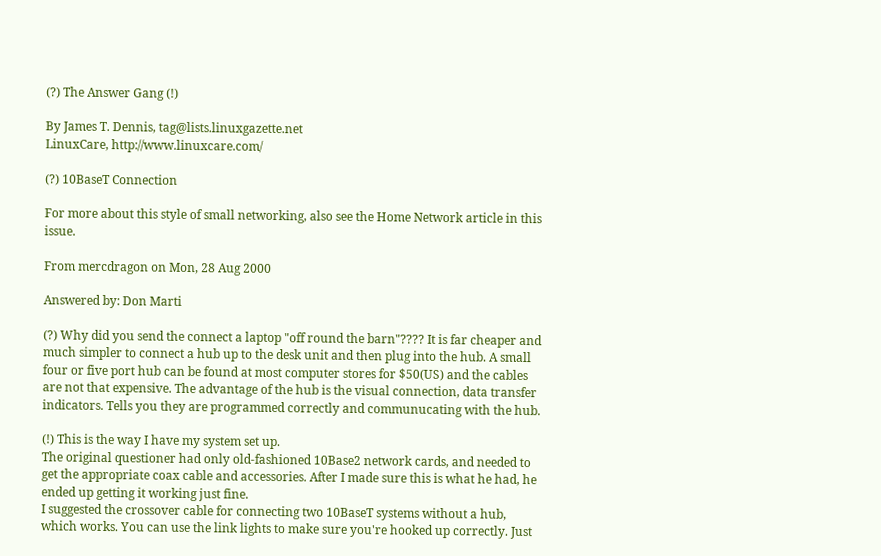(?) The Answer Gang (!)

By James T. Dennis, tag@lists.linuxgazette.net
LinuxCare, http://www.linuxcare.com/

(?) 10BaseT Connection

For more about this style of small networking, also see the Home Network article in this issue.

From mercdragon on Mon, 28 Aug 2000

Answered by: Don Marti

(?) Why did you send the connect a laptop "off round the barn"???? It is far cheaper and much simpler to connect a hub up to the desk unit and then plug into the hub. A small four or five port hub can be found at most computer stores for $50(US) and the cables are not that expensive. The advantage of the hub is the visual connection, data transfer indicators. Tells you they are programmed correctly and communucating with the hub.

(!) This is the way I have my system set up.
The original questioner had only old-fashioned 10Base2 network cards, and needed to get the appropriate coax cable and accessories. After I made sure this is what he had, he ended up getting it working just fine.
I suggested the crossover cable for connecting two 10BaseT systems without a hub, which works. You can use the link lights to make sure you're hooked up correctly. Just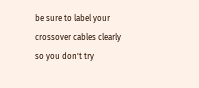be sure to label your crossover cables clearly so you don't try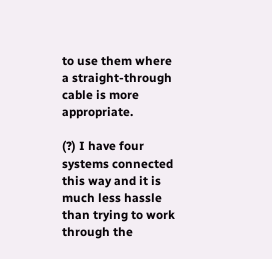to use them where a straight-through cable is more appropriate.

(?) I have four systems connected this way and it is much less hassle than trying to work through the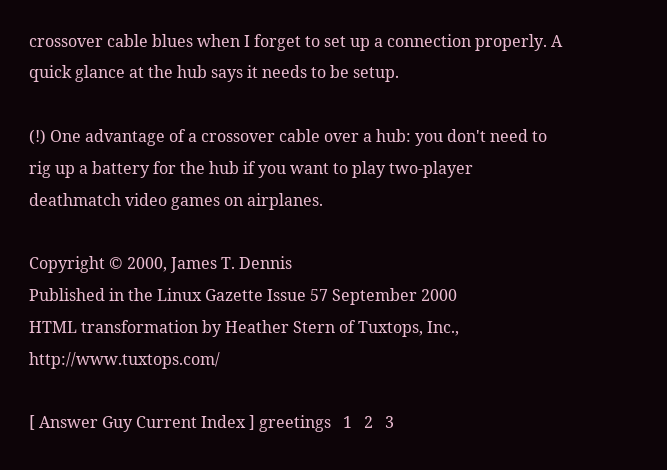crossover cable blues when I forget to set up a connection properly. A quick glance at the hub says it needs to be setup.

(!) One advantage of a crossover cable over a hub: you don't need to rig up a battery for the hub if you want to play two-player deathmatch video games on airplanes.

Copyright © 2000, James T. Dennis
Published in the Linux Gazette Issue 57 September 2000
HTML transformation by Heather Stern of Tuxtops, Inc., http://www.tuxtops.com/

[ Answer Guy Current Index ] greetings   1   2   3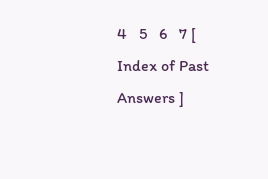4   5   6   7 [ Index of Past Answers ]